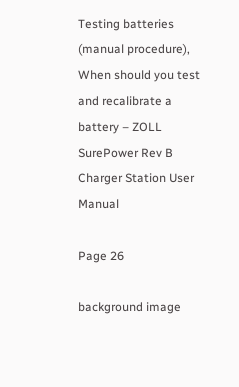Testing batteries (manual procedure), When should you test and recalibrate a battery – ZOLL SurePower Rev B Charger Station User Manual

Page 26

background image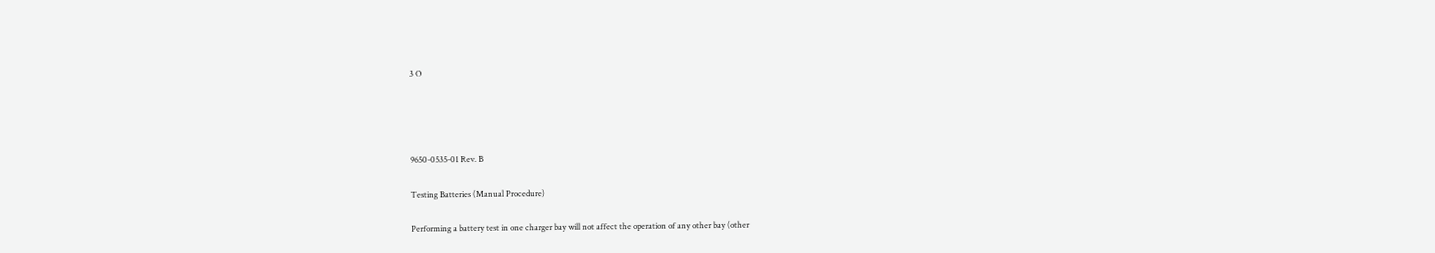3 O




9650-0535-01 Rev. B

Testing Batteries (Manual Procedure)

Performing a battery test in one charger bay will not affect the operation of any other bay (other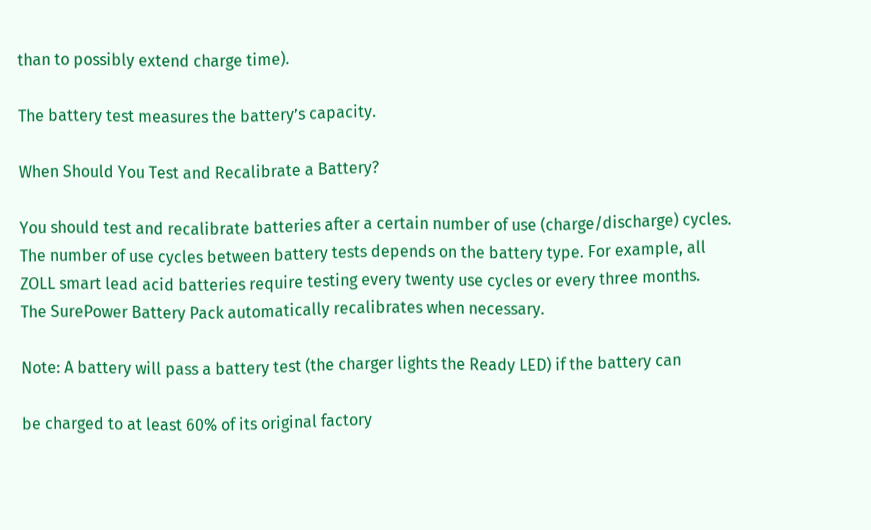than to possibly extend charge time).

The battery test measures the battery’s capacity.

When Should You Test and Recalibrate a Battery?

You should test and recalibrate batteries after a certain number of use (charge/discharge) cycles.
The number of use cycles between battery tests depends on the battery type. For example, all
ZOLL smart lead acid batteries require testing every twenty use cycles or every three months.
The SurePower Battery Pack automatically recalibrates when necessary.

Note: A battery will pass a battery test (the charger lights the Ready LED) if the battery can

be charged to at least 60% of its original factory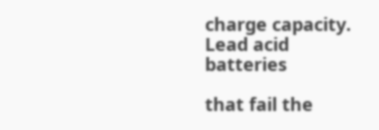charge capacity. Lead acid batteries

that fail the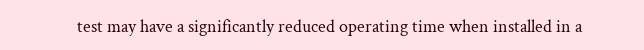test may have a significantly reduced operating time when installed in a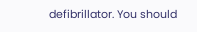defibrillator. You should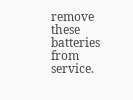remove these batteries from service.